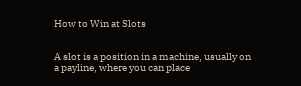How to Win at Slots


A slot is a position in a machine, usually on a payline, where you can place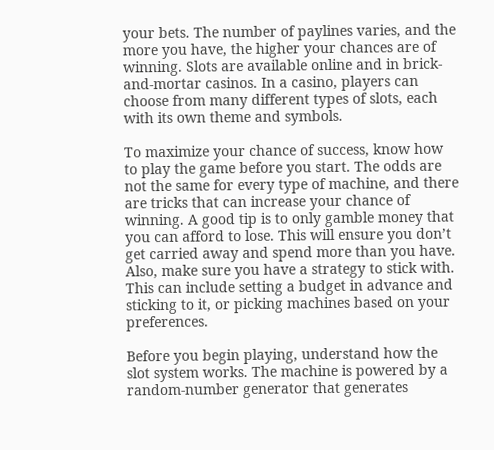your bets. The number of paylines varies, and the more you have, the higher your chances are of winning. Slots are available online and in brick-and-mortar casinos. In a casino, players can choose from many different types of slots, each with its own theme and symbols.

To maximize your chance of success, know how to play the game before you start. The odds are not the same for every type of machine, and there are tricks that can increase your chance of winning. A good tip is to only gamble money that you can afford to lose. This will ensure you don’t get carried away and spend more than you have. Also, make sure you have a strategy to stick with. This can include setting a budget in advance and sticking to it, or picking machines based on your preferences.

Before you begin playing, understand how the slot system works. The machine is powered by a random-number generator that generates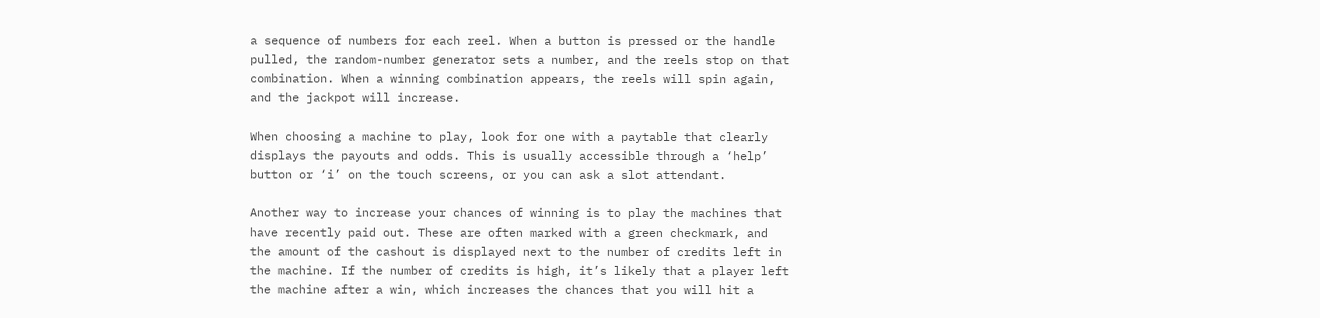a sequence of numbers for each reel. When a button is pressed or the handle pulled, the random-number generator sets a number, and the reels stop on that combination. When a winning combination appears, the reels will spin again, and the jackpot will increase.

When choosing a machine to play, look for one with a paytable that clearly displays the payouts and odds. This is usually accessible through a ‘help’ button or ‘i’ on the touch screens, or you can ask a slot attendant.

Another way to increase your chances of winning is to play the machines that have recently paid out. These are often marked with a green checkmark, and the amount of the cashout is displayed next to the number of credits left in the machine. If the number of credits is high, it’s likely that a player left the machine after a win, which increases the chances that you will hit a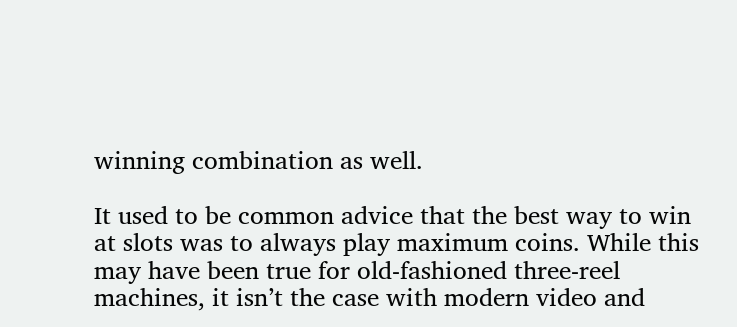winning combination as well.

It used to be common advice that the best way to win at slots was to always play maximum coins. While this may have been true for old-fashioned three-reel machines, it isn’t the case with modern video and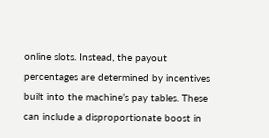online slots. Instead, the payout percentages are determined by incentives built into the machine’s pay tables. These can include a disproportionate boost in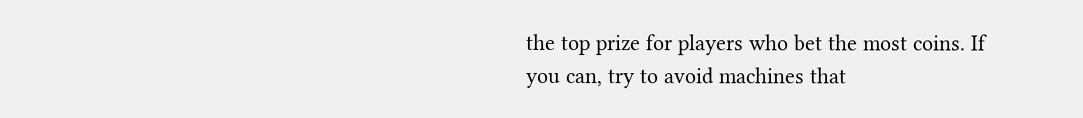the top prize for players who bet the most coins. If you can, try to avoid machines that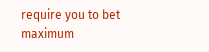require you to bet maximum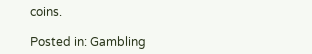coins.

Posted in: Gambling